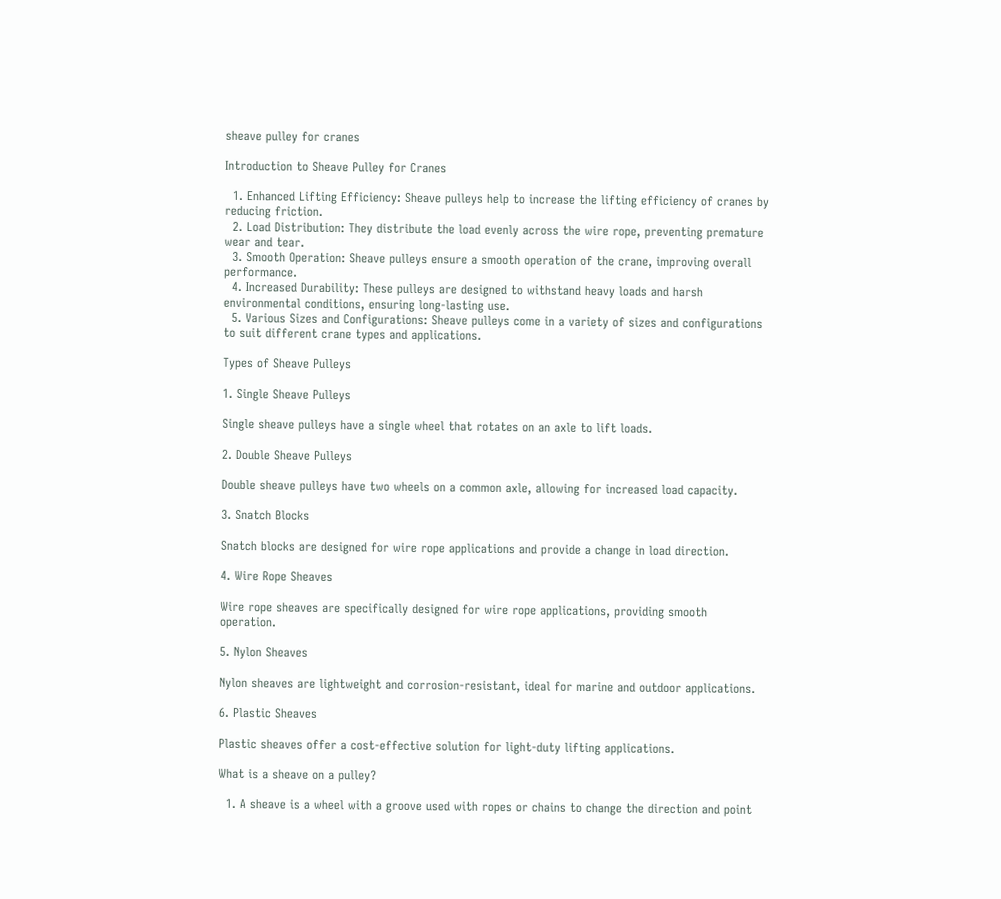sheave pulley for cranes

Introduction to Sheave Pulley for Cranes

  1. Enhanced Lifting Efficiency: Sheave pulleys help to increase the lifting efficiency of cranes by reducing friction.
  2. Load Distribution: They distribute the load evenly across the wire rope, preventing premature wear and tear.
  3. Smooth Operation: Sheave pulleys ensure a smooth operation of the crane, improving overall performance.
  4. Increased Durability: These pulleys are designed to withstand heavy loads and harsh environmental conditions, ensuring long-lasting use.
  5. Various Sizes and Configurations: Sheave pulleys come in a variety of sizes and configurations to suit different crane types and applications.

Types of Sheave Pulleys

1. Single Sheave Pulleys

Single sheave pulleys have a single wheel that rotates on an axle to lift loads.

2. Double Sheave Pulleys

Double sheave pulleys have two wheels on a common axle, allowing for increased load capacity.

3. Snatch Blocks

Snatch blocks are designed for wire rope applications and provide a change in load direction.

4. Wire Rope Sheaves

Wire rope sheaves are specifically designed for wire rope applications, providing smooth operation.

5. Nylon Sheaves

Nylon sheaves are lightweight and corrosion-resistant, ideal for marine and outdoor applications.

6. Plastic Sheaves

Plastic sheaves offer a cost-effective solution for light-duty lifting applications.

What is a sheave on a pulley?

  1. A sheave is a wheel with a groove used with ropes or chains to change the direction and point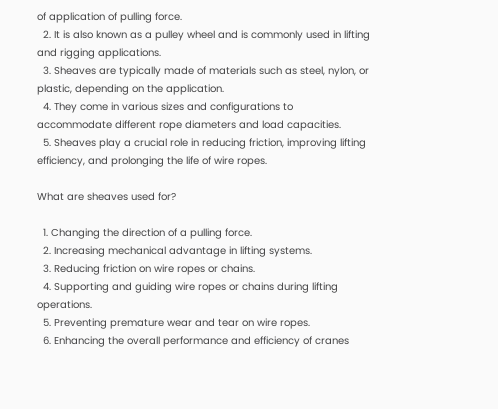of application of pulling force.
  2. It is also known as a pulley wheel and is commonly used in lifting and rigging applications.
  3. Sheaves are typically made of materials such as steel, nylon, or plastic, depending on the application.
  4. They come in various sizes and configurations to accommodate different rope diameters and load capacities.
  5. Sheaves play a crucial role in reducing friction, improving lifting efficiency, and prolonging the life of wire ropes.

What are sheaves used for?

  1. Changing the direction of a pulling force.
  2. Increasing mechanical advantage in lifting systems.
  3. Reducing friction on wire ropes or chains.
  4. Supporting and guiding wire ropes or chains during lifting operations.
  5. Preventing premature wear and tear on wire ropes.
  6. Enhancing the overall performance and efficiency of cranes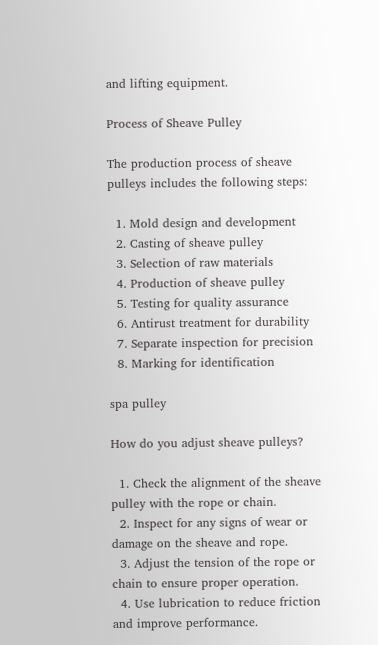and lifting equipment.

Process of Sheave Pulley

The production process of sheave pulleys includes the following steps:

  1. Mold design and development
  2. Casting of sheave pulley
  3. Selection of raw materials
  4. Production of sheave pulley
  5. Testing for quality assurance
  6. Antirust treatment for durability
  7. Separate inspection for precision
  8. Marking for identification

spa pulley

How do you adjust sheave pulleys?

  1. Check the alignment of the sheave pulley with the rope or chain.
  2. Inspect for any signs of wear or damage on the sheave and rope.
  3. Adjust the tension of the rope or chain to ensure proper operation.
  4. Use lubrication to reduce friction and improve performance.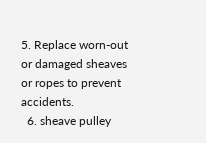5. Replace worn-out or damaged sheaves or ropes to prevent accidents.
  6. sheave pulley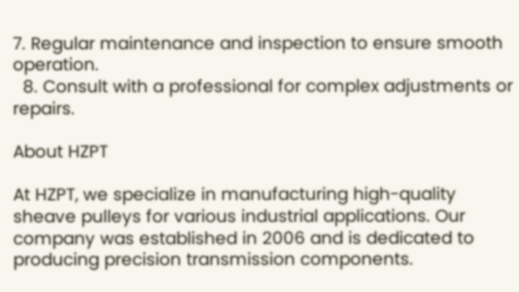7. Regular maintenance and inspection to ensure smooth operation.
  8. Consult with a professional for complex adjustments or repairs.

About HZPT

At HZPT, we specialize in manufacturing high-quality sheave pulleys for various industrial applications. Our company was established in 2006 and is dedicated to producing precision transmission components.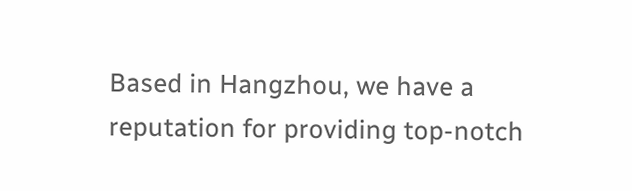Based in Hangzhou, we have a reputation for providing top-notch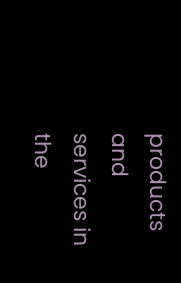products and services in the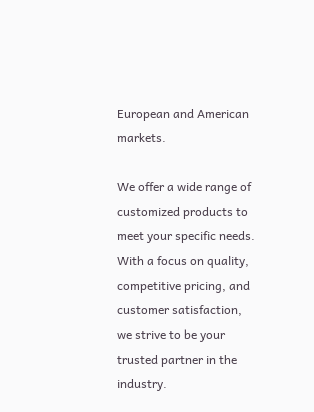European and American markets.

We offer a wide range of customized products to meet your specific needs. With a focus on quality, competitive pricing, and customer satisfaction, we strive to be your trusted partner in the industry.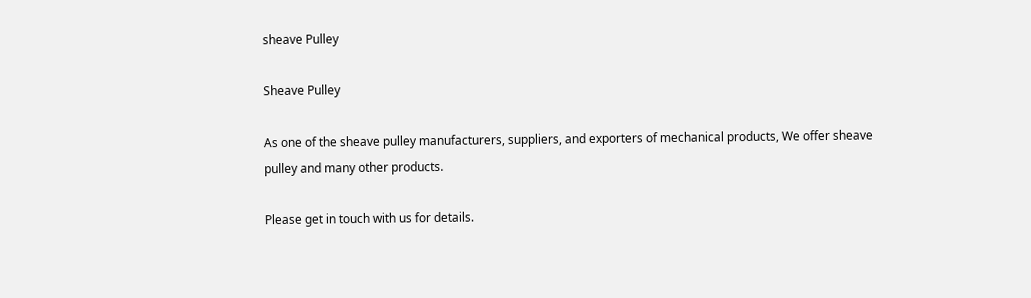sheave Pulley

Sheave Pulley

As one of the sheave pulley manufacturers, suppliers, and exporters of mechanical products, We offer sheave pulley and many other products.

Please get in touch with us for details.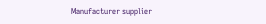Manufacturer supplier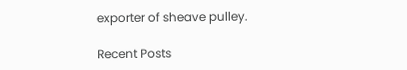exporter of sheave pulley.

Recent Posts